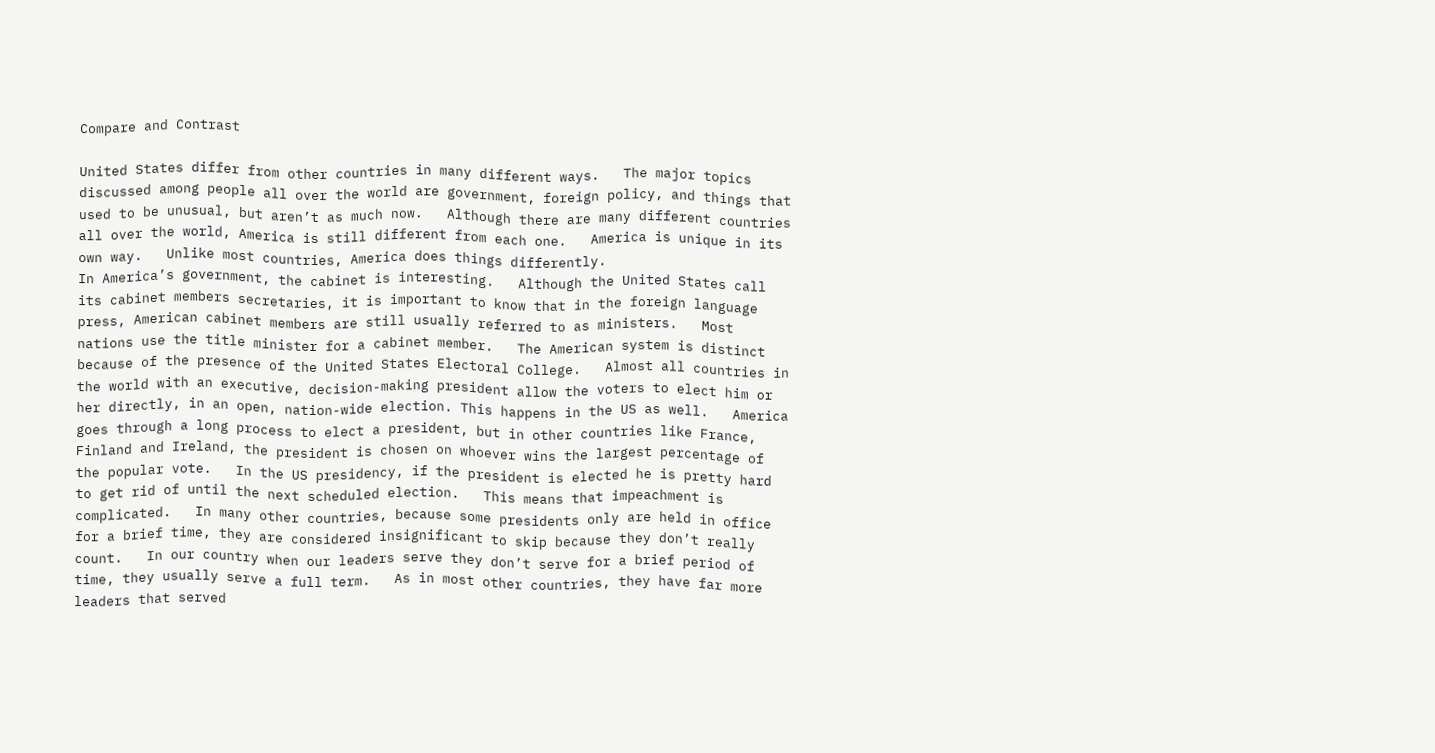Compare and Contrast

United States differ from other countries in many different ways.   The major topics discussed among people all over the world are government, foreign policy, and things that used to be unusual, but aren’t as much now.   Although there are many different countries all over the world, America is still different from each one.   America is unique in its own way.   Unlike most countries, America does things differently.
In America’s government, the cabinet is interesting.   Although the United States call its cabinet members secretaries, it is important to know that in the foreign language press, American cabinet members are still usually referred to as ministers.   Most nations use the title minister for a cabinet member.   The American system is distinct because of the presence of the United States Electoral College.   Almost all countries in the world with an executive, decision-making president allow the voters to elect him or her directly, in an open, nation-wide election. This happens in the US as well.   America goes through a long process to elect a president, but in other countries like France, Finland and Ireland, the president is chosen on whoever wins the largest percentage of the popular vote.   In the US presidency, if the president is elected he is pretty hard to get rid of until the next scheduled election.   This means that impeachment is complicated.   In many other countries, because some presidents only are held in office for a brief time, they are considered insignificant to skip because they don’t really count.   In our country when our leaders serve they don’t serve for a brief period of time, they usually serve a full term.   As in most other countries, they have far more leaders that served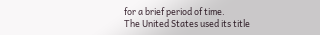for a brief period of time.
The United States used its title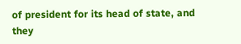of president for its head of state, and they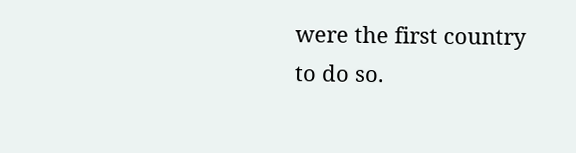were the first country to do so.